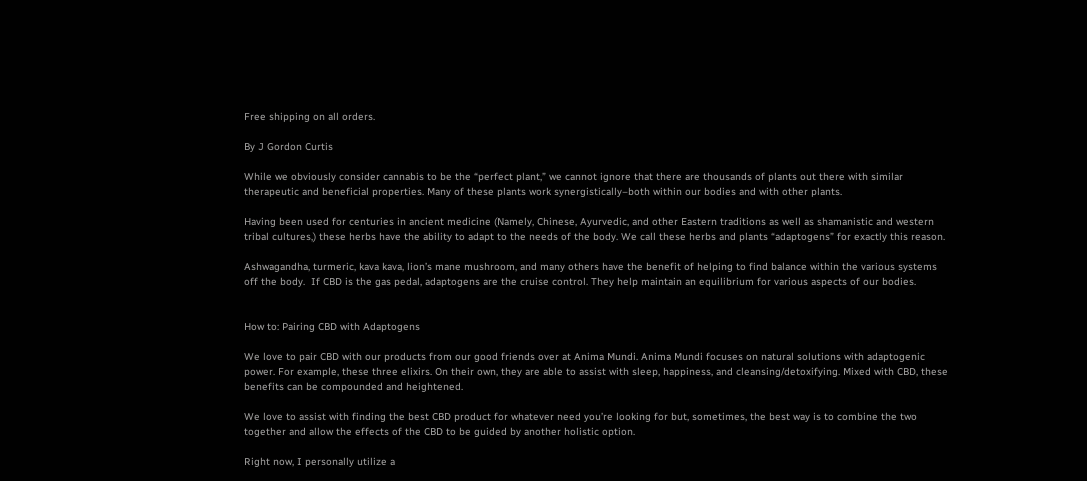Free shipping on all orders.

By J Gordon Curtis

While we obviously consider cannabis to be the “perfect plant,” we cannot ignore that there are thousands of plants out there with similar therapeutic and beneficial properties. Many of these plants work synergistically–both within our bodies and with other plants.

Having been used for centuries in ancient medicine (Namely, Chinese, Ayurvedic, and other Eastern traditions as well as shamanistic and western tribal cultures,) these herbs have the ability to adapt to the needs of the body. We call these herbs and plants “adaptogens” for exactly this reason.

Ashwagandha, turmeric, kava kava, lion’s mane mushroom, and many others have the benefit of helping to find balance within the various systems off the body.  If CBD is the gas pedal, adaptogens are the cruise control. They help maintain an equilibrium for various aspects of our bodies.


How to: Pairing CBD with Adaptogens

We love to pair CBD with our products from our good friends over at Anima Mundi. Anima Mundi focuses on natural solutions with adaptogenic power. For example, these three elixirs. On their own, they are able to assist with sleep, happiness, and cleansing/detoxifying. Mixed with CBD, these benefits can be compounded and heightened.

We love to assist with finding the best CBD product for whatever need you’re looking for but, sometimes, the best way is to combine the two together and allow the effects of the CBD to be guided by another holistic option.

Right now, I personally utilize a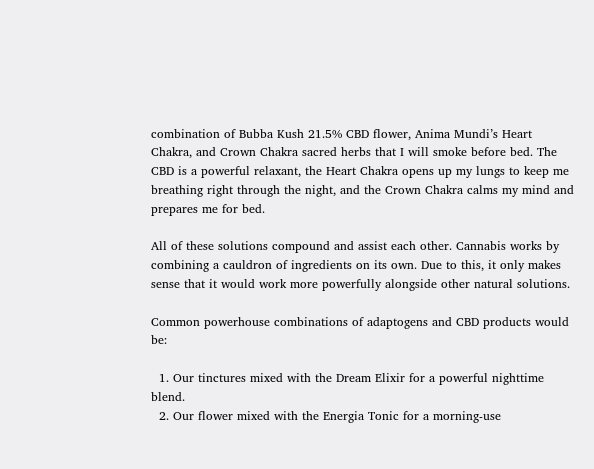combination of Bubba Kush 21.5% CBD flower, Anima Mundi’s Heart Chakra, and Crown Chakra sacred herbs that I will smoke before bed. The  CBD is a powerful relaxant, the Heart Chakra opens up my lungs to keep me breathing right through the night, and the Crown Chakra calms my mind and prepares me for bed.

All of these solutions compound and assist each other. Cannabis works by combining a cauldron of ingredients on its own. Due to this, it only makes sense that it would work more powerfully alongside other natural solutions.

Common powerhouse combinations of adaptogens and CBD products would be:

  1. Our tinctures mixed with the Dream Elixir for a powerful nighttime blend.
  2. Our flower mixed with the Energia Tonic for a morning-use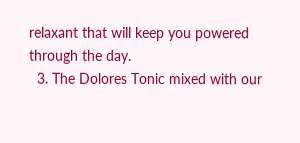relaxant that will keep you powered through the day.
  3. The Dolores Tonic mixed with our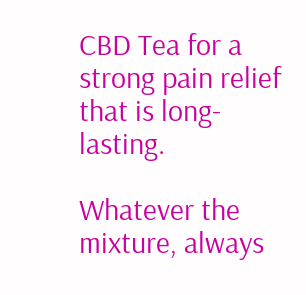CBD Tea for a strong pain relief that is long-lasting.

Whatever the mixture, always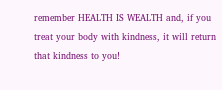remember HEALTH IS WEALTH and, if you treat your body with kindness, it will return that kindness to you!